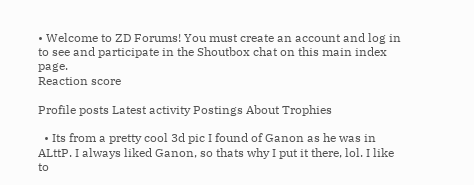• Welcome to ZD Forums! You must create an account and log in to see and participate in the Shoutbox chat on this main index page.
Reaction score

Profile posts Latest activity Postings About Trophies

  • Its from a pretty cool 3d pic I found of Ganon as he was in ALttP. I always liked Ganon, so thats why I put it there, lol. I like to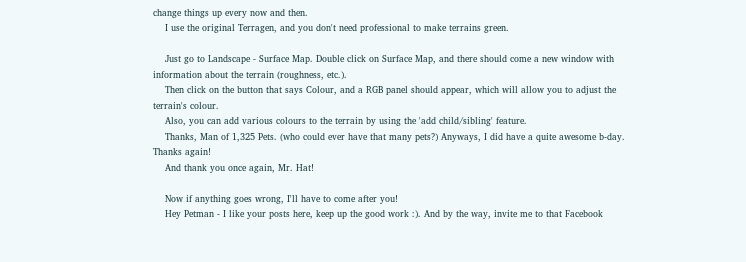change things up every now and then.
    I use the original Terragen, and you don't need professional to make terrains green.

    Just go to Landscape - Surface Map. Double click on Surface Map, and there should come a new window with information about the terrain (roughness, etc.).
    Then click on the button that says Colour, and a RGB panel should appear, which will allow you to adjust the terrain's colour.
    Also, you can add various colours to the terrain by using the 'add child/sibling' feature.
    Thanks, Man of 1,325 Pets. (who could ever have that many pets?) Anyways, I did have a quite awesome b-day. Thanks again!
    And thank you once again, Mr. Hat!

    Now if anything goes wrong, I'll have to come after you!
    Hey Petman - I like your posts here, keep up the good work :). And by the way, invite me to that Facebook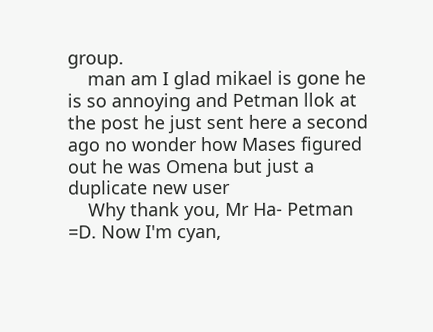group.
    man am I glad mikael is gone he is so annoying and Petman llok at the post he just sent here a second ago no wonder how Mases figured out he was Omena but just a duplicate new user
    Why thank you, Mr Ha- Petman =D. Now I'm cyan,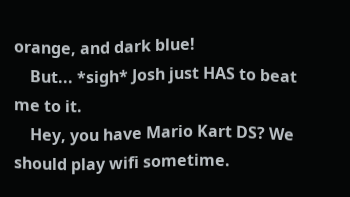orange, and dark blue!
    But... *sigh* Josh just HAS to beat me to it.
    Hey, you have Mario Kart DS? We should play wifi sometime.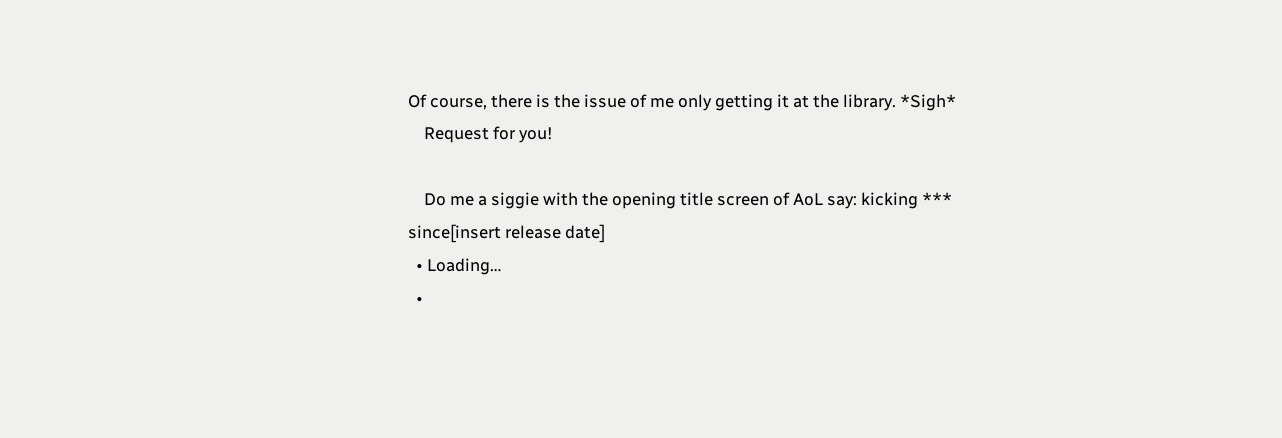Of course, there is the issue of me only getting it at the library. *Sigh*
    Request for you!

    Do me a siggie with the opening title screen of AoL say: kicking *** since[insert release date]
  • Loading…
  •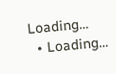Loading…
  • Loading…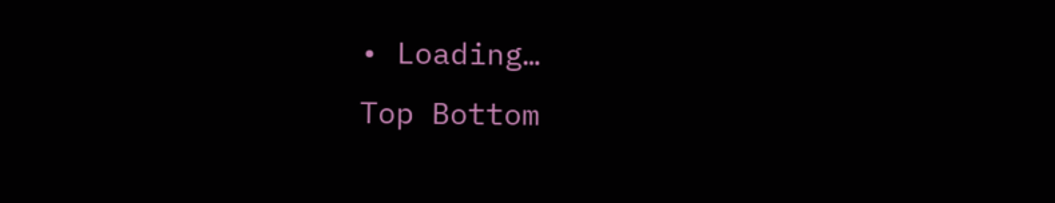• Loading…
Top Bottom